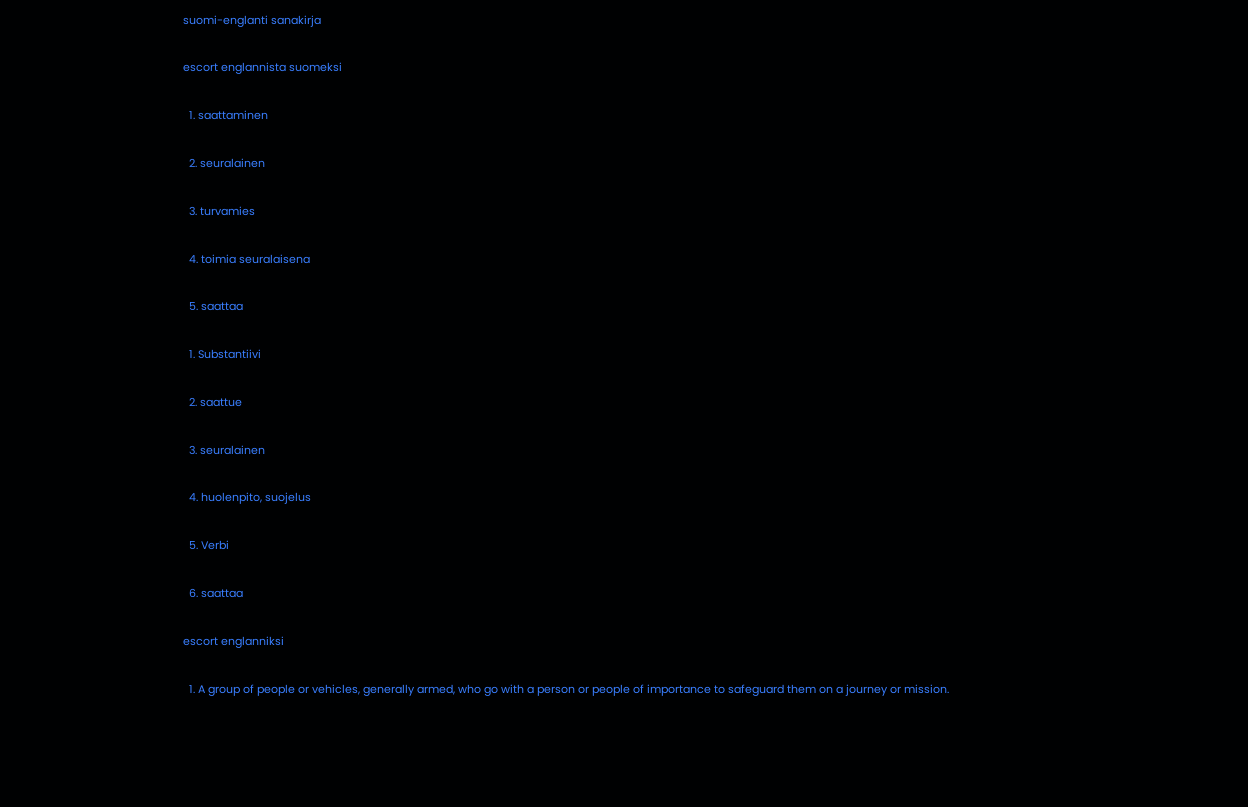suomi-englanti sanakirja

escort englannista suomeksi

  1. saattaminen

  2. seuralainen

  3. turvamies

  4. toimia seuralaisena

  5. saattaa

  1. Substantiivi

  2. saattue

  3. seuralainen

  4. huolenpito, suojelus

  5. Verbi

  6. saattaa

escort englanniksi

  1. A group of people or vehicles, generally armed, who go with a person or people of importance to safeguard them on a journey or mission.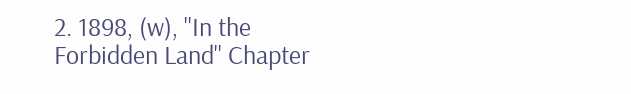2. 1898, (w), ''In the Forbidden Land'' Chapter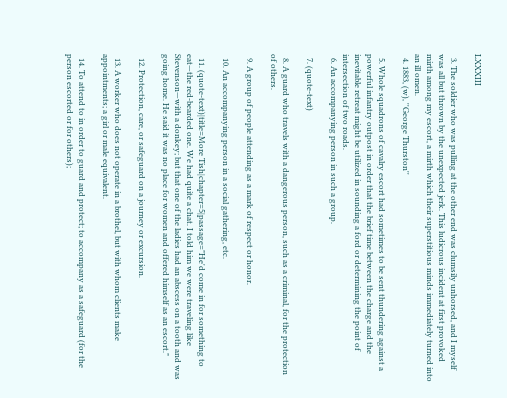LXXXIII

  3. The soldier who was pulling at the other end was clumsily unhorsed, and I myself was all but thrown by the unexpected jerk. This ludicrous incident at first provoked mirth among my escort, a mirth which their superstitious minds immediately turned into an ill omen.
  4. 1883, (w), ''George Thurston''

  5. Whole squadrons of cavalry escort had sometimes to be sent thundering against a powerful infantry outpost in order that the brief time between the charge and the inevitable retreat might be utilized in sounding a ford or determining the point of intersection of two roads.
  6. An accompanying person in such a group.

  7. (quote-text)

  8. A guard who travels with a dangerous person, such as a criminal, for the protection of others.

  9. A group of people attending as a mark of respect or honor.

  10. An accompanying person in a social gathering, etc.

  11. (quote-text)|title=More Tish|chapter=5|passage="He'd come in for something to eat—the red-bearded one. We had quite a chat. I told him we were traveling like Stevenson—with a donkey; but that one of the ladies had an abscess on a tooth and was going home. He said it was no place for women and offered himself as an escort."

  12. Protection, care, or safeguard on a journey or excursion.

  13. A worker who does not operate in a brothel, but with whom clients make appointments; a girl or male equivalent.

  14. To attend to in order to guard and protect; to accompany as a safeguard (for the person escorted or for others);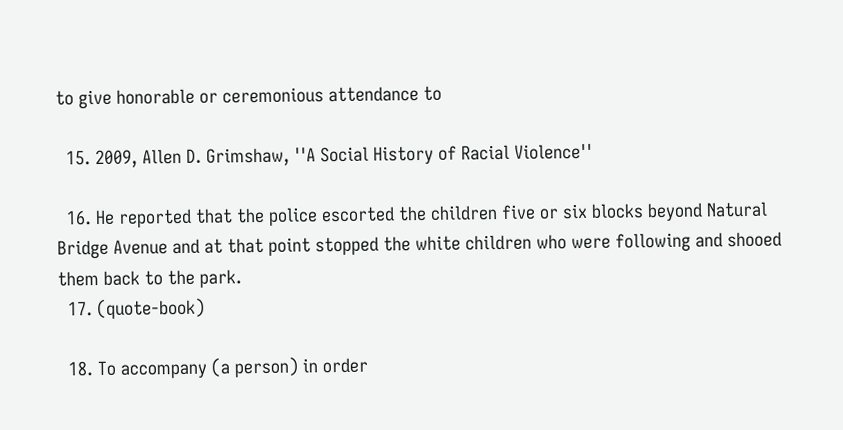to give honorable or ceremonious attendance to

  15. 2009, Allen D. Grimshaw, ''A Social History of Racial Violence''

  16. He reported that the police escorted the children five or six blocks beyond Natural Bridge Avenue and at that point stopped the white children who were following and shooed them back to the park.
  17. (quote-book)

  18. To accompany (a person) in order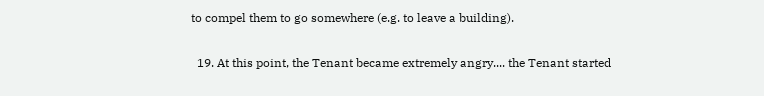to compel them to go somewhere (e.g. to leave a building).

  19. At this point, the Tenant became extremely angry.... the Tenant started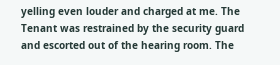yelling even louder and charged at me. The Tenant was restrained by the security guard and escorted out of the hearing room. The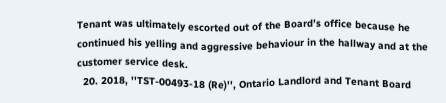Tenant was ultimately escorted out of the Board’s office because he continued his yelling and aggressive behaviour in the hallway and at the customer service desk.
  20. 2018, ''TST-00493-18 (Re)'', Ontario Landlord and Tenant Board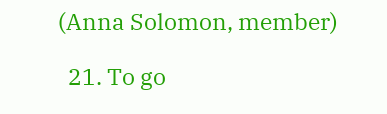(Anna Solomon, member)

  21. To go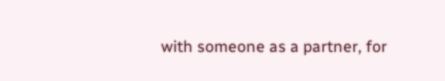with someone as a partner, for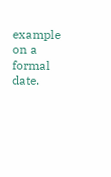example on a formal date.